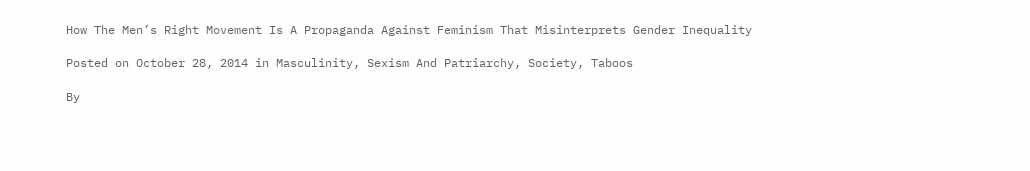How The Men’s Right Movement Is A Propaganda Against Feminism That Misinterprets Gender Inequality

Posted on October 28, 2014 in Masculinity, Sexism And Patriarchy, Society, Taboos

By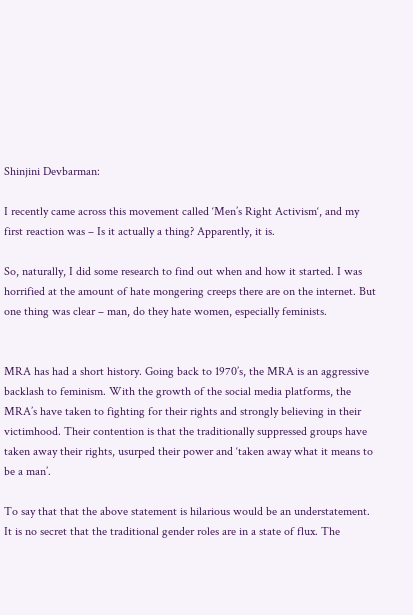Shinjini Devbarman:

I recently came across this movement called ‘Men’s Right Activism‘, and my first reaction was – Is it actually a thing? Apparently, it is.

So, naturally, I did some research to find out when and how it started. I was horrified at the amount of hate mongering creeps there are on the internet. But one thing was clear – man, do they hate women, especially feminists.


MRA has had a short history. Going back to 1970’s, the MRA is an aggressive backlash to feminism. With the growth of the social media platforms, the MRA’s have taken to fighting for their rights and strongly believing in their victimhood. Their contention is that the traditionally suppressed groups have taken away their rights, usurped their power and ‘taken away what it means to be a man’.

To say that that the above statement is hilarious would be an understatement. It is no secret that the traditional gender roles are in a state of flux. The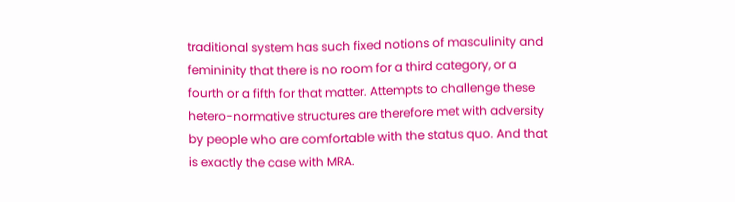traditional system has such fixed notions of masculinity and femininity that there is no room for a third category, or a fourth or a fifth for that matter. Attempts to challenge these hetero-normative structures are therefore met with adversity by people who are comfortable with the status quo. And that is exactly the case with MRA.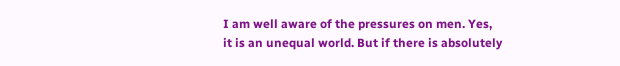I am well aware of the pressures on men. Yes, it is an unequal world. But if there is absolutely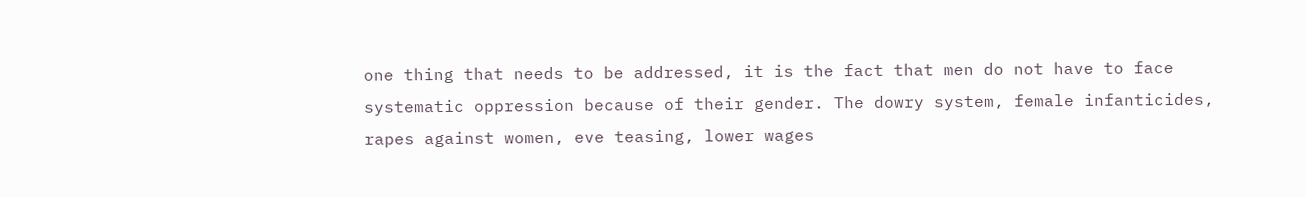one thing that needs to be addressed, it is the fact that men do not have to face systematic oppression because of their gender. The dowry system, female infanticides, rapes against women, eve teasing, lower wages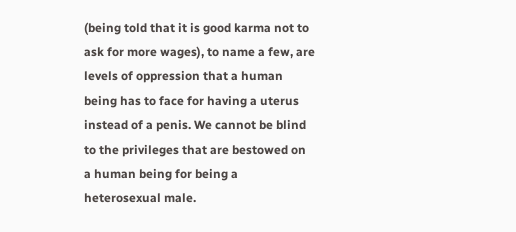(being told that it is good karma not to ask for more wages), to name a few, are levels of oppression that a human being has to face for having a uterus instead of a penis. We cannot be blind to the privileges that are bestowed on a human being for being a heterosexual male.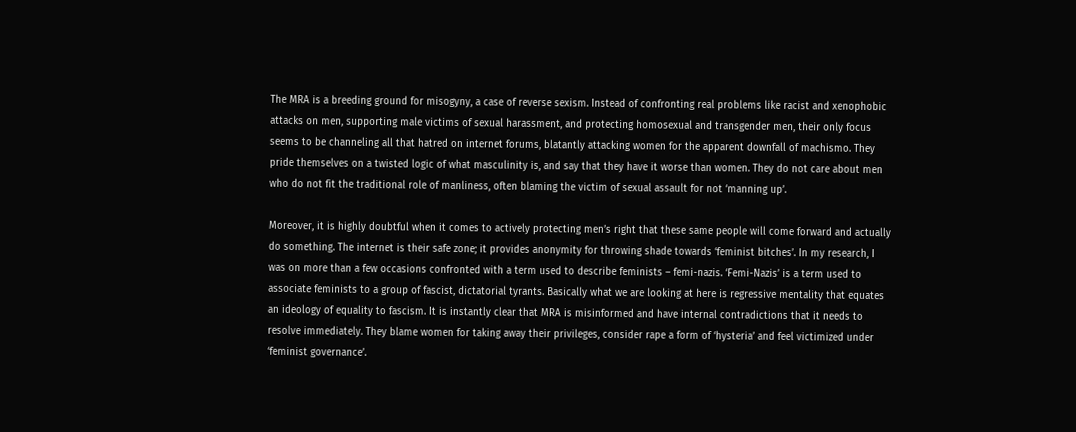The MRA is a breeding ground for misogyny, a case of reverse sexism. Instead of confronting real problems like racist and xenophobic attacks on men, supporting male victims of sexual harassment, and protecting homosexual and transgender men, their only focus seems to be channeling all that hatred on internet forums, blatantly attacking women for the apparent downfall of machismo. They pride themselves on a twisted logic of what masculinity is, and say that they have it worse than women. They do not care about men who do not fit the traditional role of manliness, often blaming the victim of sexual assault for not ‘manning up’.

Moreover, it is highly doubtful when it comes to actively protecting men’s right that these same people will come forward and actually do something. The internet is their safe zone; it provides anonymity for throwing shade towards ‘feminist bitches’. In my research, I was on more than a few occasions confronted with a term used to describe feminists – femi-nazis. ‘Femi-Nazis’ is a term used to associate feminists to a group of fascist, dictatorial tyrants. Basically what we are looking at here is regressive mentality that equates an ideology of equality to fascism. It is instantly clear that MRA is misinformed and have internal contradictions that it needs to resolve immediately. They blame women for taking away their privileges, consider rape a form of ‘hysteria’ and feel victimized under ‘feminist governance’.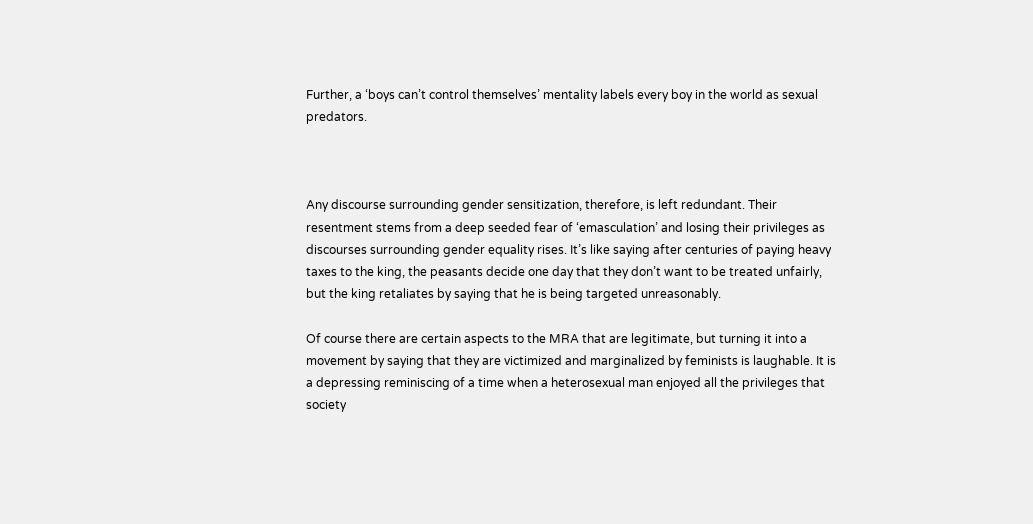Further, a ‘boys can’t control themselves’ mentality labels every boy in the world as sexual predators.



Any discourse surrounding gender sensitization, therefore, is left redundant. Their resentment stems from a deep seeded fear of ‘emasculation’ and losing their privileges as discourses surrounding gender equality rises. It’s like saying after centuries of paying heavy taxes to the king, the peasants decide one day that they don’t want to be treated unfairly, but the king retaliates by saying that he is being targeted unreasonably.

Of course there are certain aspects to the MRA that are legitimate, but turning it into a movement by saying that they are victimized and marginalized by feminists is laughable. It is a depressing reminiscing of a time when a heterosexual man enjoyed all the privileges that society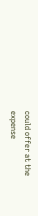could offer at the expense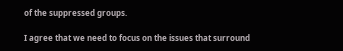of the suppressed groups.

I agree that we need to focus on the issues that surround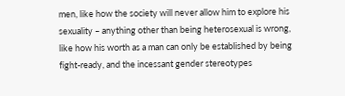men, like how the society will never allow him to explore his sexuality – anything other than being heterosexual is wrong, like how his worth as a man can only be established by being fight-ready, and the incessant gender stereotypes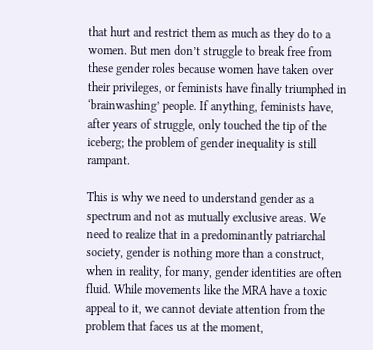that hurt and restrict them as much as they do to a women. But men don’t struggle to break free from these gender roles because women have taken over their privileges, or feminists have finally triumphed in ‘brainwashing’ people. If anything, feminists have, after years of struggle, only touched the tip of the iceberg; the problem of gender inequality is still rampant.

This is why we need to understand gender as a spectrum and not as mutually exclusive areas. We need to realize that in a predominantly patriarchal society, gender is nothing more than a construct, when in reality, for many, gender identities are often fluid. While movements like the MRA have a toxic appeal to it, we cannot deviate attention from the problem that faces us at the moment,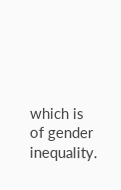which is of gender inequality.